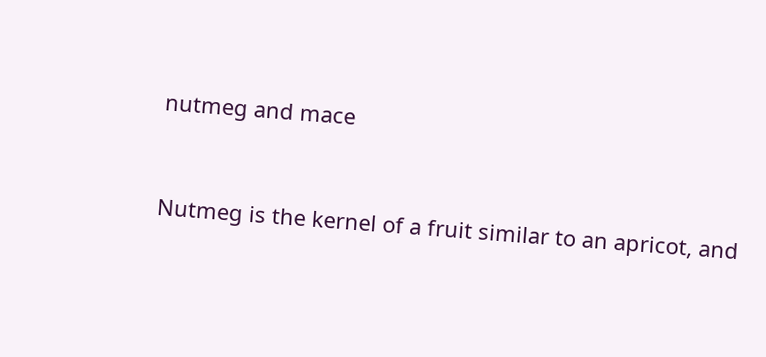nutmeg and mace


Nutmeg is the kernel of a fruit similar to an apricot, and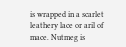is wrapped in a scarlet leathery lace or aril of mace. Nutmeg is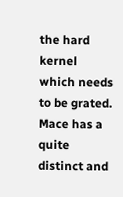the hard kernel which needs to be grated. Mace has a quite distinct and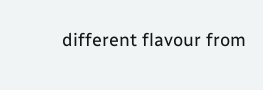different flavour from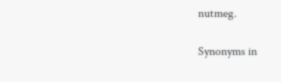nutmeg.

Synonyms in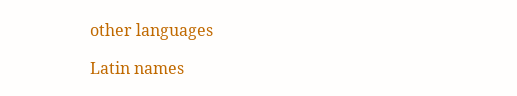other languages

Latin names